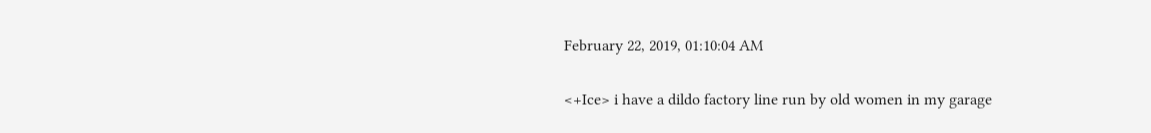February 22, 2019, 01:10:04 AM

<+Ice> i have a dildo factory line run by old women in my garage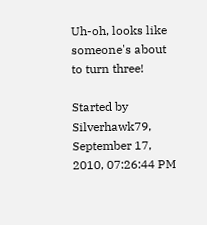Uh-oh, looks like someone's about to turn three!

Started by Silverhawk79, September 17, 2010, 07:26:44 PM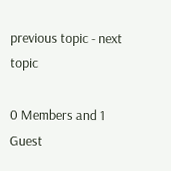previous topic - next topic

0 Members and 1 Guest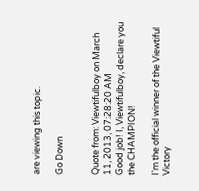are viewing this topic.

Go Down


Quote from: Viewtifulboy on March 11, 2013, 07:28:20 AM
Good job! I, Viewtifulboy, declare you the CHAMPION!

I'm the official winner of the Viewtiful Victory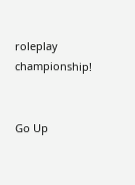roleplay championship!


Go Up